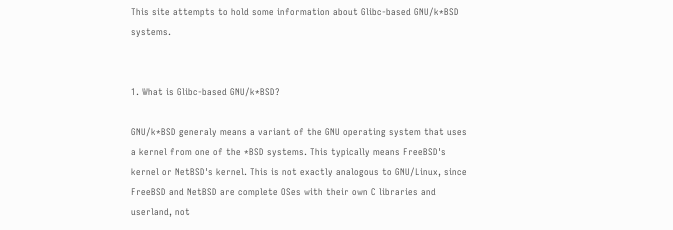This site attempts to hold some information about Glibc-based GNU/k*BSD systems.


1. What is Glibc-based GNU/k*BSD?

GNU/k*BSD generaly means a variant of the GNU operating system that uses a kernel from one of the *BSD systems. This typically means FreeBSD's kernel or NetBSD's kernel. This is not exactly analogous to GNU/Linux, since FreeBSD and NetBSD are complete OSes with their own C libraries and userland, not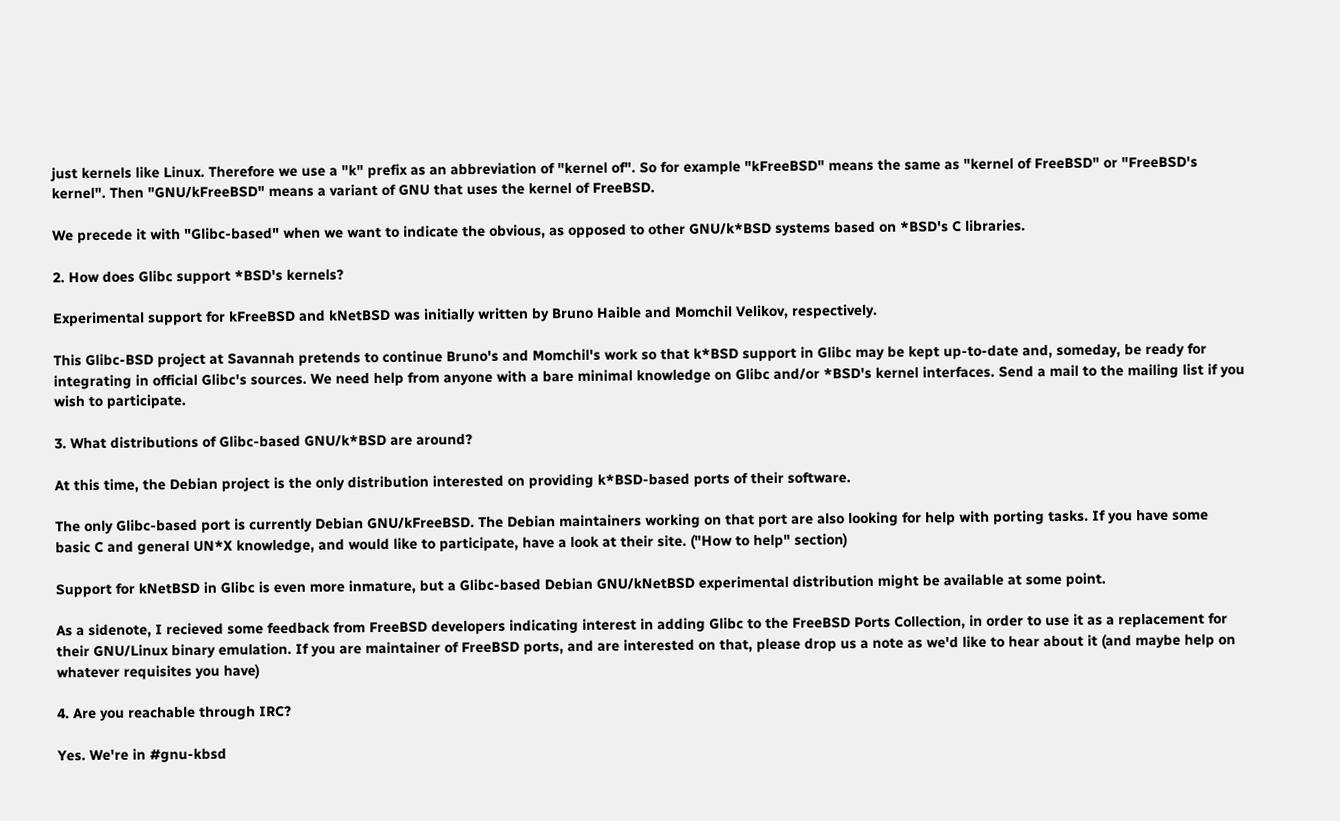just kernels like Linux. Therefore we use a "k" prefix as an abbreviation of "kernel of". So for example "kFreeBSD" means the same as "kernel of FreeBSD" or "FreeBSD's kernel". Then "GNU/kFreeBSD" means a variant of GNU that uses the kernel of FreeBSD.

We precede it with "Glibc-based" when we want to indicate the obvious, as opposed to other GNU/k*BSD systems based on *BSD's C libraries.

2. How does Glibc support *BSD's kernels?

Experimental support for kFreeBSD and kNetBSD was initially written by Bruno Haible and Momchil Velikov, respectively.

This Glibc-BSD project at Savannah pretends to continue Bruno's and Momchil's work so that k*BSD support in Glibc may be kept up-to-date and, someday, be ready for integrating in official Glibc's sources. We need help from anyone with a bare minimal knowledge on Glibc and/or *BSD's kernel interfaces. Send a mail to the mailing list if you wish to participate.

3. What distributions of Glibc-based GNU/k*BSD are around?

At this time, the Debian project is the only distribution interested on providing k*BSD-based ports of their software.

The only Glibc-based port is currently Debian GNU/kFreeBSD. The Debian maintainers working on that port are also looking for help with porting tasks. If you have some basic C and general UN*X knowledge, and would like to participate, have a look at their site. ("How to help" section)

Support for kNetBSD in Glibc is even more inmature, but a Glibc-based Debian GNU/kNetBSD experimental distribution might be available at some point.

As a sidenote, I recieved some feedback from FreeBSD developers indicating interest in adding Glibc to the FreeBSD Ports Collection, in order to use it as a replacement for their GNU/Linux binary emulation. If you are maintainer of FreeBSD ports, and are interested on that, please drop us a note as we'd like to hear about it (and maybe help on whatever requisites you have)

4. Are you reachable through IRC?

Yes. We're in #gnu-kbsd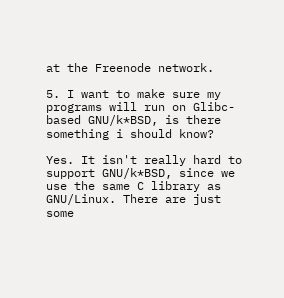at the Freenode network.

5. I want to make sure my programs will run on Glibc-based GNU/k*BSD, is there something i should know?

Yes. It isn't really hard to support GNU/k*BSD, since we use the same C library as GNU/Linux. There are just some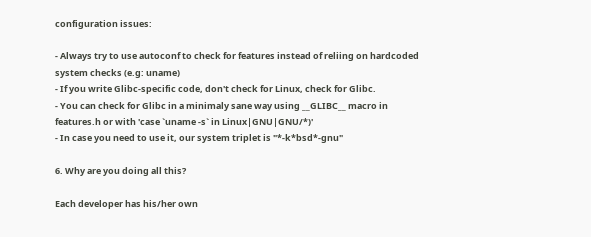configuration issues:

- Always try to use autoconf to check for features instead of reliing on hardcoded system checks (e.g: uname)
- If you write Glibc-specific code, don't check for Linux, check for Glibc.
- You can check for Glibc in a minimaly sane way using __GLIBC__ macro in features.h or with 'case `uname -s` in Linux|GNU|GNU/*)'
- In case you need to use it, our system triplet is "*-k*bsd*-gnu"

6. Why are you doing all this?

Each developer has his/her own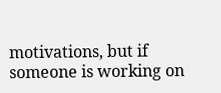motivations, but if someone is working on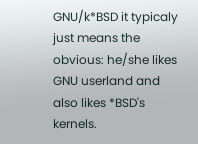GNU/k*BSD it typicaly just means the obvious: he/she likes GNU userland and also likes *BSD's kernels.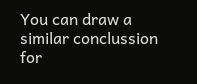You can draw a similar conclussion for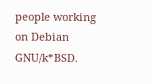people working on Debian GNU/k*BSD.